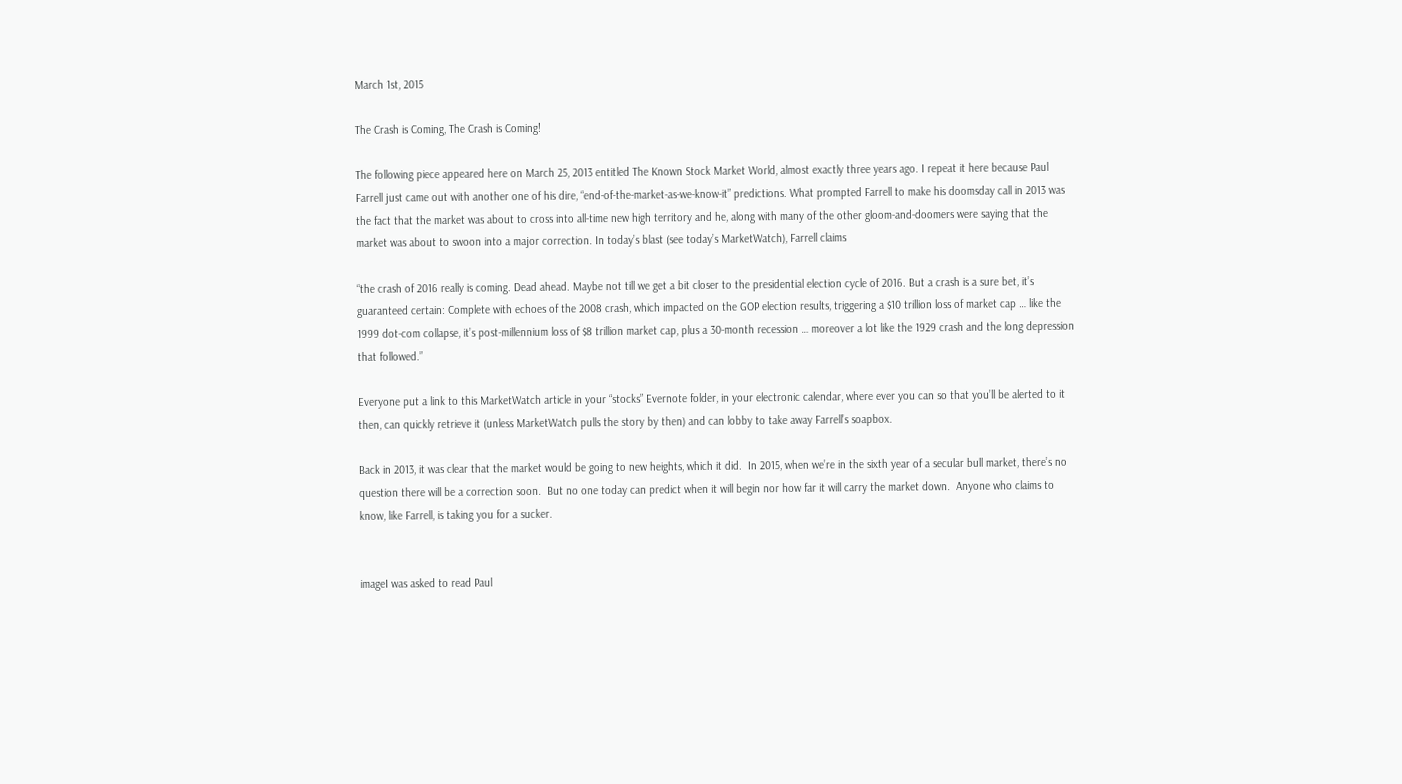March 1st, 2015

The Crash is Coming, The Crash is Coming!

The following piece appeared here on March 25, 2013 entitled The Known Stock Market World, almost exactly three years ago. I repeat it here because Paul Farrell just came out with another one of his dire, “end-of-the-market-as-we-know-it” predictions. What prompted Farrell to make his doomsday call in 2013 was the fact that the market was about to cross into all-time new high territory and he, along with many of the other gloom-and-doomers were saying that the market was about to swoon into a major correction. In today’s blast (see today’s MarketWatch), Farrell claims

“the crash of 2016 really is coming. Dead ahead. Maybe not till we get a bit closer to the presidential election cycle of 2016. But a crash is a sure bet, it’s guaranteed certain: Complete with echoes of the 2008 crash, which impacted on the GOP election results, triggering a $10 trillion loss of market cap … like the 1999 dot-com collapse, it’s post-millennium loss of $8 trillion market cap, plus a 30-month recession … moreover a lot like the 1929 crash and the long depression that followed.”

Everyone put a link to this MarketWatch article in your “stocks” Evernote folder, in your electronic calendar, where ever you can so that you’ll be alerted to it then, can quickly retrieve it (unless MarketWatch pulls the story by then) and can lobby to take away Farrell’s soapbox.

Back in 2013, it was clear that the market would be going to new heights, which it did.  In 2015, when we’re in the sixth year of a secular bull market, there’s no question there will be a correction soon.  But no one today can predict when it will begin nor how far it will carry the market down.  Anyone who claims to know, like Farrell, is taking you for a sucker.


imageI was asked to read Paul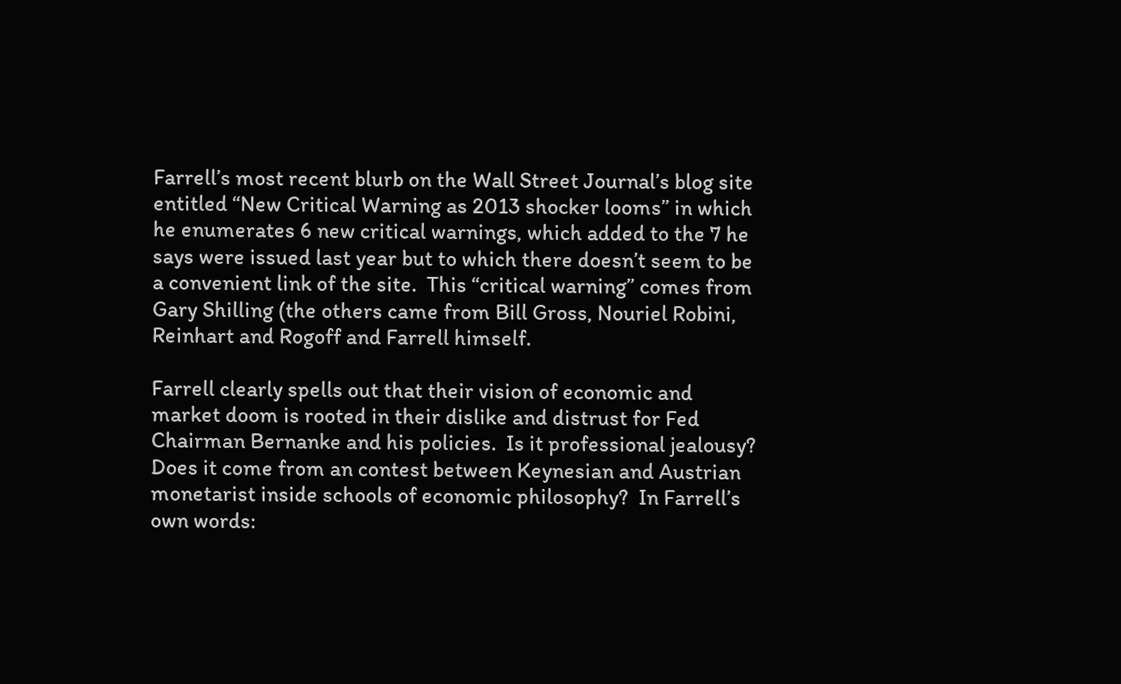Farrell’s most recent blurb on the Wall Street Journal’s blog site entitled “New Critical Warning as 2013 shocker looms” in which he enumerates 6 new critical warnings, which added to the 7 he says were issued last year but to which there doesn’t seem to be a convenient link of the site.  This “critical warning” comes from Gary Shilling (the others came from Bill Gross, Nouriel Robini, Reinhart and Rogoff and Farrell himself.

Farrell clearly spells out that their vision of economic and market doom is rooted in their dislike and distrust for Fed Chairman Bernanke and his policies.  Is it professional jealousy?  Does it come from an contest between Keynesian and Austrian monetarist inside schools of economic philosophy?  In Farrell’s own words: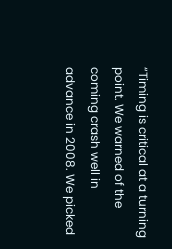“Timing is critical at a turning point. We warned of the coming crash well in advance in 2008. We picked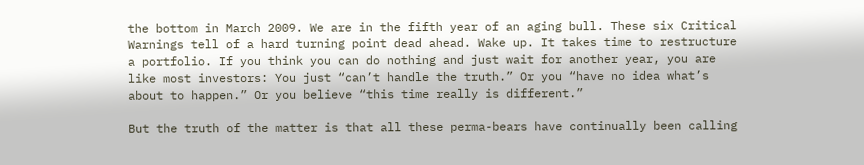the bottom in March 2009. We are in the fifth year of an aging bull. These six Critical Warnings tell of a hard turning point dead ahead. Wake up. It takes time to restructure a portfolio. If you think you can do nothing and just wait for another year, you are like most investors: You just “can’t handle the truth.” Or you “have no idea what’s about to happen.” Or you believe “this time really is different.”

But the truth of the matter is that all these perma-bears have continually been calling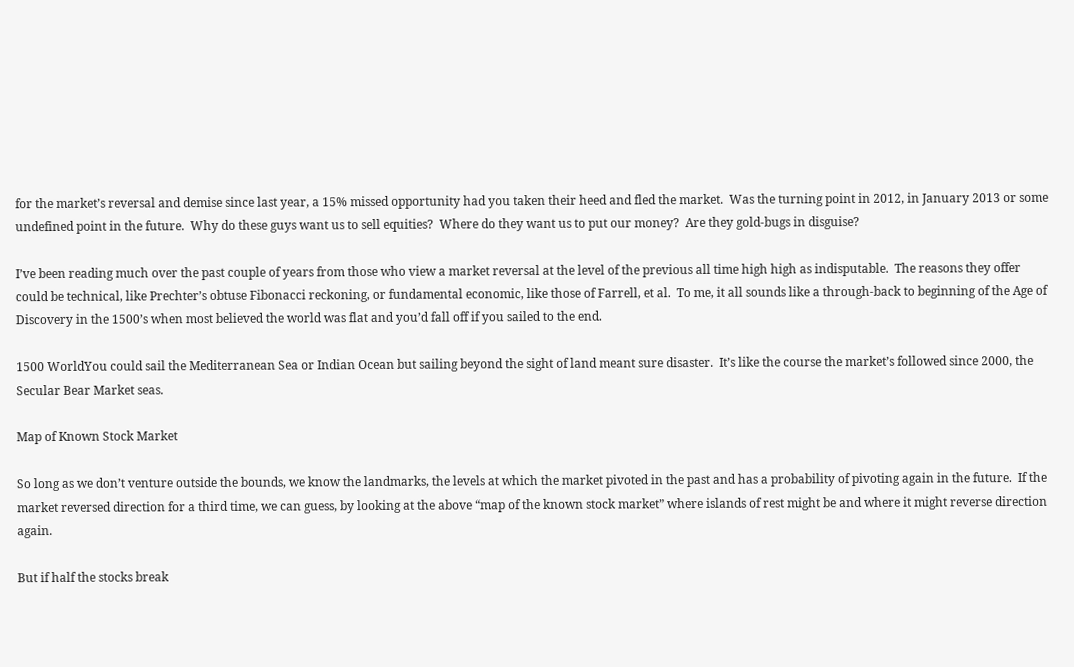for the market’s reversal and demise since last year, a 15% missed opportunity had you taken their heed and fled the market.  Was the turning point in 2012, in January 2013 or some undefined point in the future.  Why do these guys want us to sell equities?  Where do they want us to put our money?  Are they gold-bugs in disguise?

I’ve been reading much over the past couple of years from those who view a market reversal at the level of the previous all time high high as indisputable.  The reasons they offer could be technical, like Prechter’s obtuse Fibonacci reckoning, or fundamental economic, like those of Farrell, et al.  To me, it all sounds like a through-back to beginning of the Age of Discovery in the 1500’s when most believed the world was flat and you’d fall off if you sailed to the end.

1500 WorldYou could sail the Mediterranean Sea or Indian Ocean but sailing beyond the sight of land meant sure disaster.  It’s like the course the market’s followed since 2000, the Secular Bear Market seas.

Map of Known Stock Market

So long as we don’t venture outside the bounds, we know the landmarks, the levels at which the market pivoted in the past and has a probability of pivoting again in the future.  If the market reversed direction for a third time, we can guess, by looking at the above “map of the known stock market” where islands of rest might be and where it might reverse direction again.

But if half the stocks break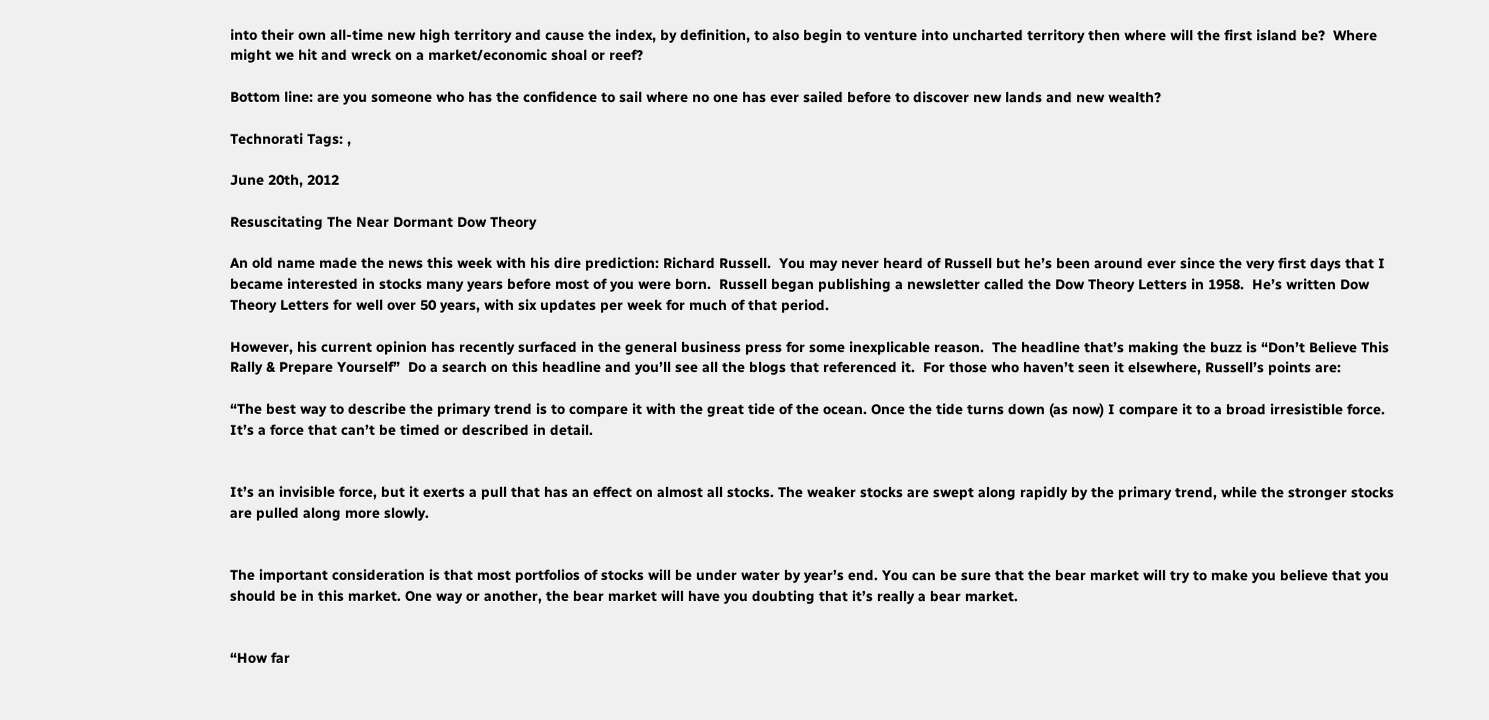into their own all-time new high territory and cause the index, by definition, to also begin to venture into uncharted territory then where will the first island be?  Where might we hit and wreck on a market/economic shoal or reef?

Bottom line: are you someone who has the confidence to sail where no one has ever sailed before to discover new lands and new wealth?

Technorati Tags: ,

June 20th, 2012

Resuscitating The Near Dormant Dow Theory

An old name made the news this week with his dire prediction: Richard Russell.  You may never heard of Russell but he’s been around ever since the very first days that I became interested in stocks many years before most of you were born.  Russell began publishing a newsletter called the Dow Theory Letters in 1958.  He’s written Dow Theory Letters for well over 50 years, with six updates per week for much of that period.

However, his current opinion has recently surfaced in the general business press for some inexplicable reason.  The headline that’s making the buzz is “Don’t Believe This Rally & Prepare Yourself”  Do a search on this headline and you’ll see all the blogs that referenced it.  For those who haven’t seen it elsewhere, Russell’s points are:

“The best way to describe the primary trend is to compare it with the great tide of the ocean. Once the tide turns down (as now) I compare it to a broad irresistible force. It’s a force that can’t be timed or described in detail.


It’s an invisible force, but it exerts a pull that has an effect on almost all stocks. The weaker stocks are swept along rapidly by the primary trend, while the stronger stocks are pulled along more slowly.


The important consideration is that most portfolios of stocks will be under water by year’s end. You can be sure that the bear market will try to make you believe that you should be in this market. One way or another, the bear market will have you doubting that it’s really a bear market.


“How far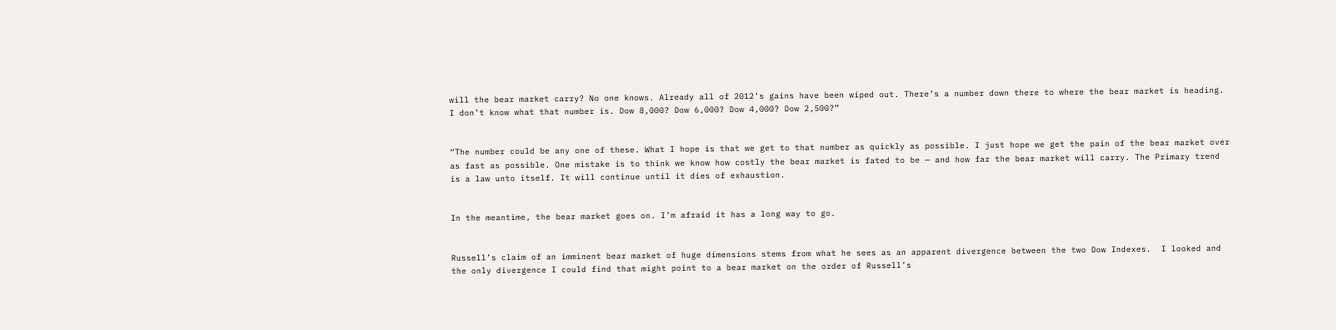will the bear market carry? No one knows. Already all of 2012’s gains have been wiped out. There’s a number down there to where the bear market is heading. I don’t know what that number is. Dow 8,000? Dow 6,000? Dow 4,000? Dow 2,500?”


“The number could be any one of these. What I hope is that we get to that number as quickly as possible. I just hope we get the pain of the bear market over as fast as possible. One mistake is to think we know how costly the bear market is fated to be — and how far the bear market will carry. The Primary trend is a law unto itself. It will continue until it dies of exhaustion.


In the meantime, the bear market goes on. I’m afraid it has a long way to go.


Russell’s claim of an imminent bear market of huge dimensions stems from what he sees as an apparent divergence between the two Dow Indexes.  I looked and the only divergence I could find that might point to a bear market on the order of Russell’s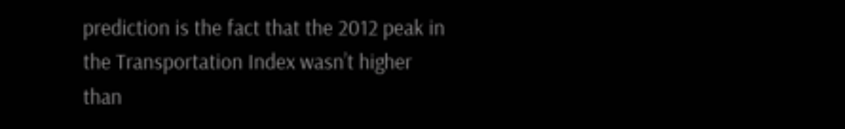prediction is the fact that the 2012 peak in the Transportation Index wasn’t higher than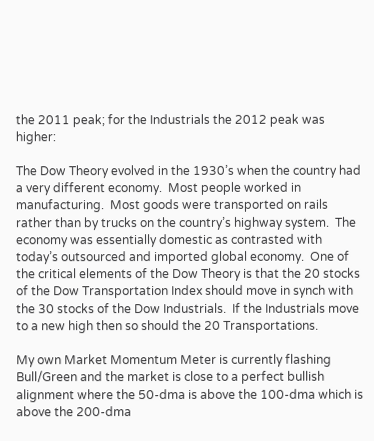the 2011 peak; for the Industrials the 2012 peak was higher:

The Dow Theory evolved in the 1930’s when the country had a very different economy.  Most people worked in manufacturing.  Most goods were transported on rails rather than by trucks on the country’s highway system.  The economy was essentially domestic as contrasted with today’s outsourced and imported global economy.  One of the critical elements of the Dow Theory is that the 20 stocks of the Dow Transportation Index should move in synch with the 30 stocks of the Dow Industrials.  If the Industrials move to a new high then so should the 20 Transportations.

My own Market Momentum Meter is currently flashing Bull/Green and the market is close to a perfect bullish alignment where the 50-dma is above the 100-dma which is above the 200-dma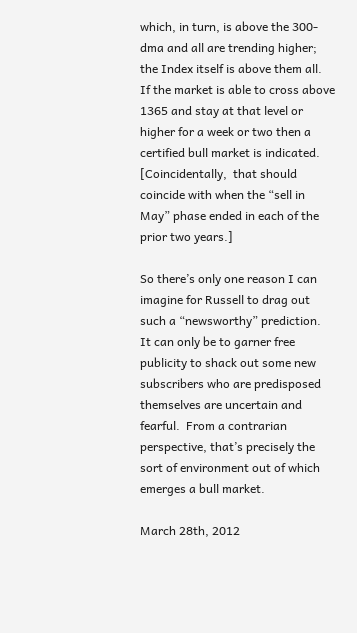which, in turn, is above the 300-dma and all are trending higher; the Index itself is above them all.  If the market is able to cross above 1365 and stay at that level or higher for a week or two then a certified bull market is indicated.  [Coincidentally,  that should coincide with when the “sell in May” phase ended in each of the prior two years.]

So there’s only one reason I can imagine for Russell to drag out such a “newsworthy” prediction.  It can only be to garner free publicity to shack out some new subscribers who are predisposed themselves are uncertain and fearful.  From a contrarian perspective, that’s precisely the sort of environment out of which emerges a bull market.

March 28th, 2012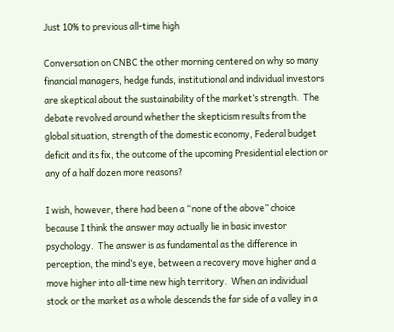Just 10% to previous all-time high

Conversation on CNBC the other morning centered on why so many financial managers, hedge funds, institutional and individual investors are skeptical about the sustainability of the market’s strength.  The debate revolved around whether the skepticism results from the global situation, strength of the domestic economy, Federal budget deficit and its fix, the outcome of the upcoming Presidential election or any of a half dozen more reasons?

I wish, however, there had been a “none of the above” choice because I think the answer may actually lie in basic investor psychology.  The answer is as fundamental as the difference in perception, the mind’s eye, between a recovery move higher and a move higher into all-time new high territory.  When an individual stock or the market as a whole descends the far side of a valley in a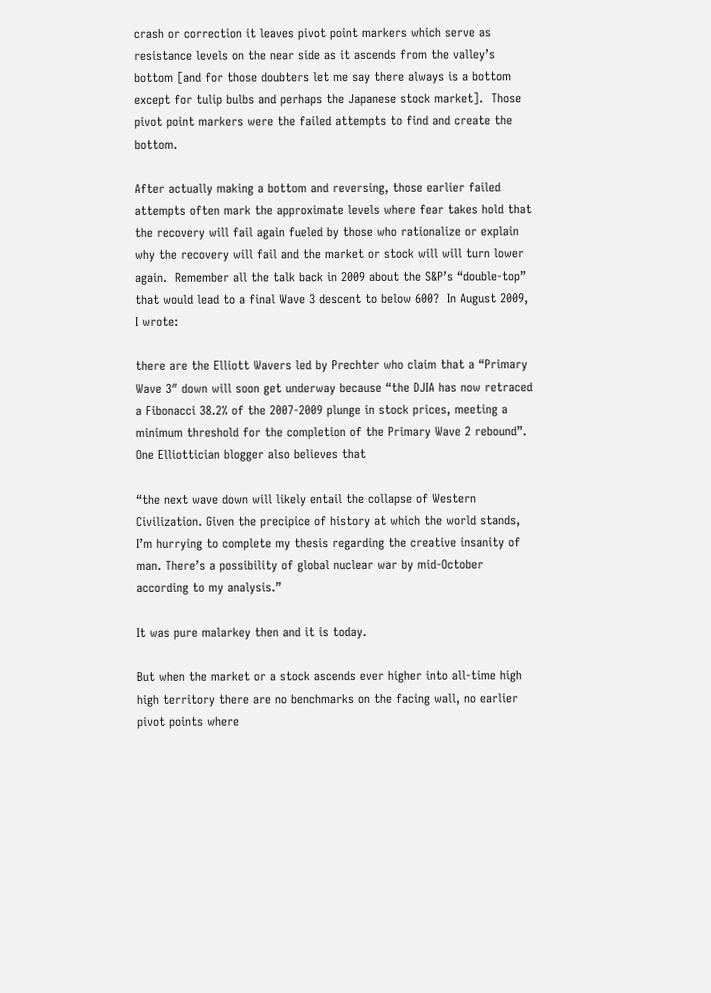crash or correction it leaves pivot point markers which serve as resistance levels on the near side as it ascends from the valley’s bottom [and for those doubters let me say there always is a bottom except for tulip bulbs and perhaps the Japanese stock market].  Those pivot point markers were the failed attempts to find and create the bottom.

After actually making a bottom and reversing, those earlier failed attempts often mark the approximate levels where fear takes hold that the recovery will fail again fueled by those who rationalize or explain why the recovery will fail and the market or stock will will turn lower again.  Remember all the talk back in 2009 about the S&P’s “double-top” that would lead to a final Wave 3 descent to below 600?  In August 2009, I wrote:

there are the Elliott Wavers led by Prechter who claim that a “Primary Wave 3″ down will soon get underway because “the DJIA has now retraced a Fibonacci 38.2% of the 2007-2009 plunge in stock prices, meeting a minimum threshold for the completion of the Primary Wave 2 rebound”. One Elliottician blogger also believes that

“the next wave down will likely entail the collapse of Western Civilization. Given the precipice of history at which the world stands, I’m hurrying to complete my thesis regarding the creative insanity of man. There’s a possibility of global nuclear war by mid-October according to my analysis.”

It was pure malarkey then and it is today.

But when the market or a stock ascends ever higher into all-time high high territory there are no benchmarks on the facing wall, no earlier pivot points where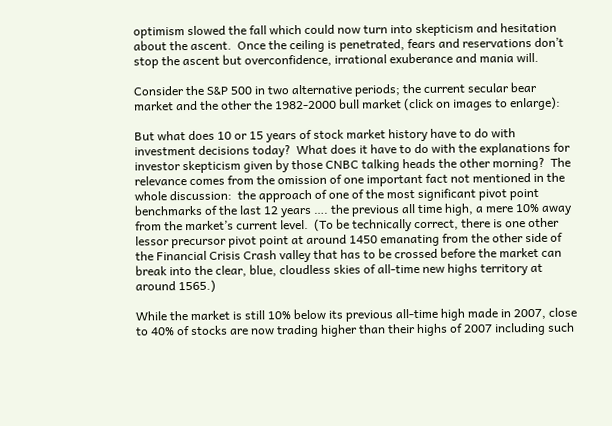optimism slowed the fall which could now turn into skepticism and hesitation about the ascent.  Once the ceiling is penetrated, fears and reservations don’t stop the ascent but overconfidence, irrational exuberance and mania will.

Consider the S&P 500 in two alternative periods; the current secular bear market and the other the 1982-2000 bull market (click on images to enlarge):

But what does 10 or 15 years of stock market history have to do with investment decisions today?  What does it have to do with the explanations for investor skepticism given by those CNBC talking heads the other morning?  The relevance comes from the omission of one important fact not mentioned in the whole discussion:  the approach of one of the most significant pivot point benchmarks of the last 12 years …. the previous all time high, a mere 10% away from the market’s current level.  (To be technically correct, there is one other lessor precursor pivot point at around 1450 emanating from the other side of the Financial Crisis Crash valley that has to be crossed before the market can break into the clear, blue, cloudless skies of all-time new highs territory at around 1565.)

While the market is still 10% below its previous all-time high made in 2007, close to 40% of stocks are now trading higher than their highs of 2007 including such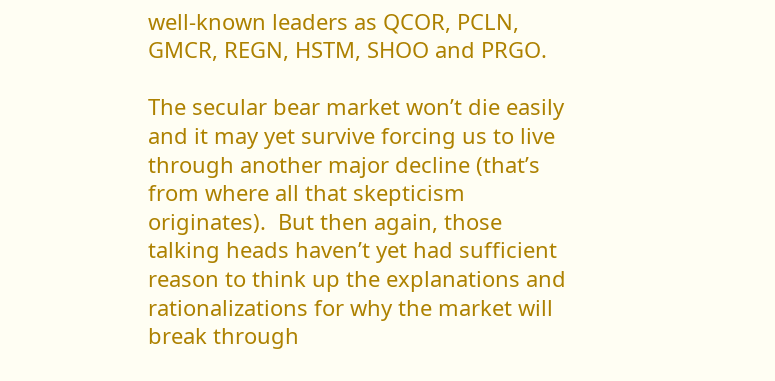well-known leaders as QCOR, PCLN, GMCR, REGN, HSTM, SHOO and PRGO.

The secular bear market won’t die easily and it may yet survive forcing us to live through another major decline (that’s from where all that skepticism originates).  But then again, those talking heads haven’t yet had sufficient reason to think up the explanations and rationalizations for why the market will break through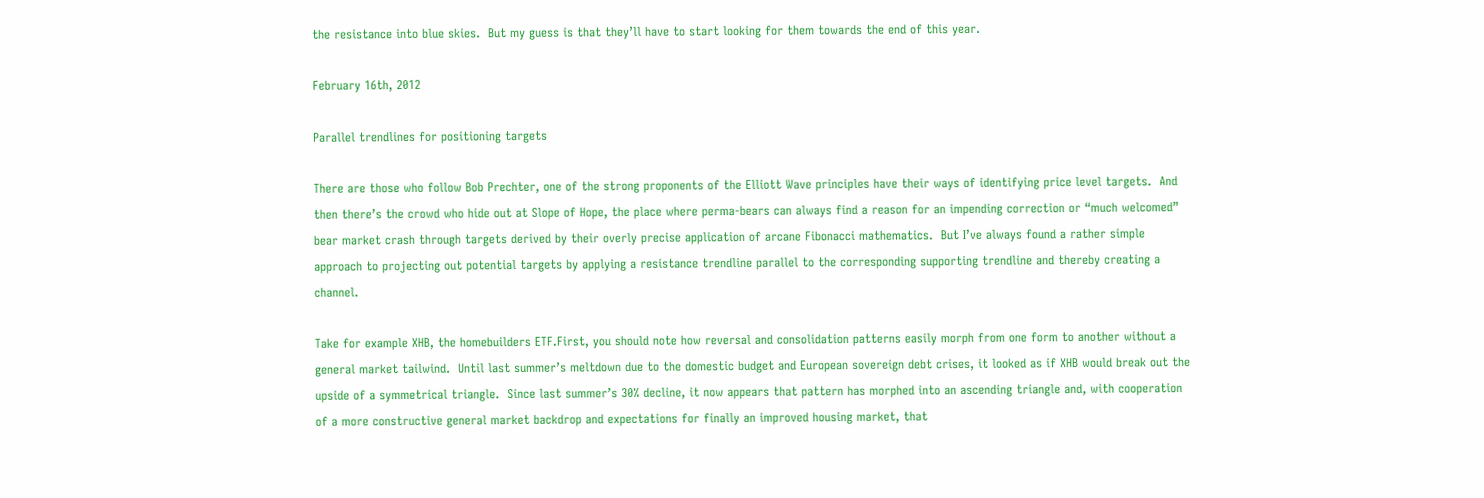the resistance into blue skies.  But my guess is that they’ll have to start looking for them towards the end of this year.

February 16th, 2012

Parallel trendlines for positioning targets

There are those who follow Bob Prechter, one of the strong proponents of the Elliott Wave principles have their ways of identifying price level targets.  And then there’s the crowd who hide out at Slope of Hope, the place where perma-bears can always find a reason for an impending correction or “much welcomed” bear market crash through targets derived by their overly precise application of arcane Fibonacci mathematics.  But I’ve always found a rather simple approach to projecting out potential targets by applying a resistance trendline parallel to the corresponding supporting trendline and thereby creating a channel.

Take for example XHB, the homebuilders ETF.First, you should note how reversal and consolidation patterns easily morph from one form to another without a general market tailwind.  Until last summer’s meltdown due to the domestic budget and European sovereign debt crises, it looked as if XHB would break out the upside of a symmetrical triangle.  Since last summer’s 30% decline, it now appears that pattern has morphed into an ascending triangle and, with cooperation of a more constructive general market backdrop and expectations for finally an improved housing market, that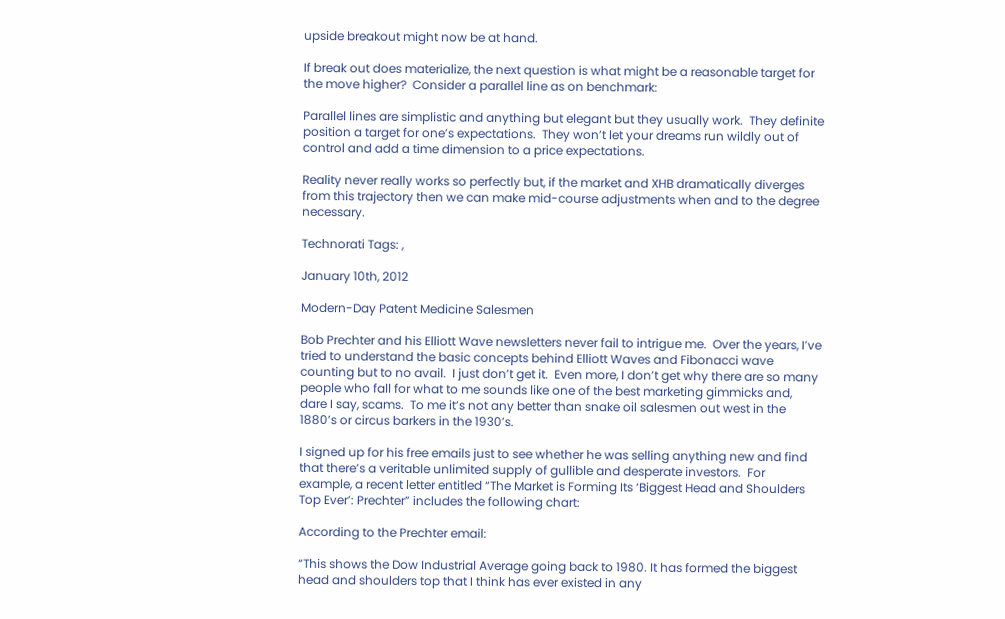upside breakout might now be at hand.

If break out does materialize, the next question is what might be a reasonable target for the move higher?  Consider a parallel line as on benchmark:

Parallel lines are simplistic and anything but elegant but they usually work.  They definite position a target for one’s expectations.  They won’t let your dreams run wildly out of control and add a time dimension to a price expectations.

Reality never really works so perfectly but, if the market and XHB dramatically diverges from this trajectory then we can make mid-course adjustments when and to the degree necessary.

Technorati Tags: ,

January 10th, 2012

Modern-Day Patent Medicine Salesmen

Bob Prechter and his Elliott Wave newsletters never fail to intrigue me.  Over the years, I’ve tried to understand the basic concepts behind Elliott Waves and Fibonacci wave counting but to no avail.  I just don’t get it.  Even more, I don’t get why there are so many people who fall for what to me sounds like one of the best marketing gimmicks and, dare I say, scams.  To me it’s not any better than snake oil salesmen out west in the 1880’s or circus barkers in the 1930’s.

I signed up for his free emails just to see whether he was selling anything new and find that there’s a veritable unlimited supply of gullible and desperate investors.  For example, a recent letter entitled “The Market is Forming Its ‘Biggest Head and Shoulders Top Ever’: Prechter” includes the following chart:

According to the Prechter email:

“This shows the Dow Industrial Average going back to 1980. It has formed the biggest head and shoulders top that I think has ever existed in any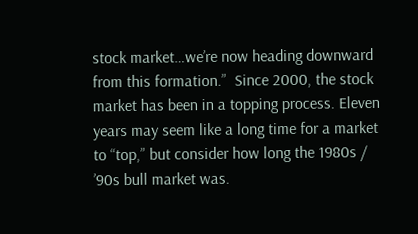stock market…we’re now heading downward from this formation.”  Since 2000, the stock market has been in a topping process. Eleven years may seem like a long time for a market to “top,” but consider how long the 1980s / ’90s bull market was.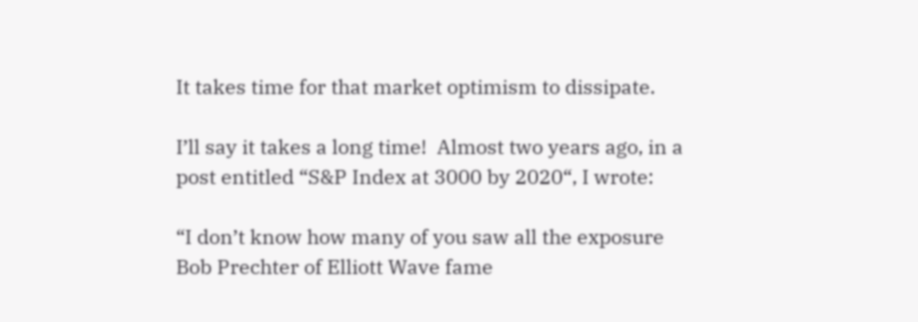It takes time for that market optimism to dissipate.

I’ll say it takes a long time!  Almost two years ago, in a post entitled “S&P Index at 3000 by 2020“, I wrote:

“I don’t know how many of you saw all the exposure Bob Prechter of Elliott Wave fame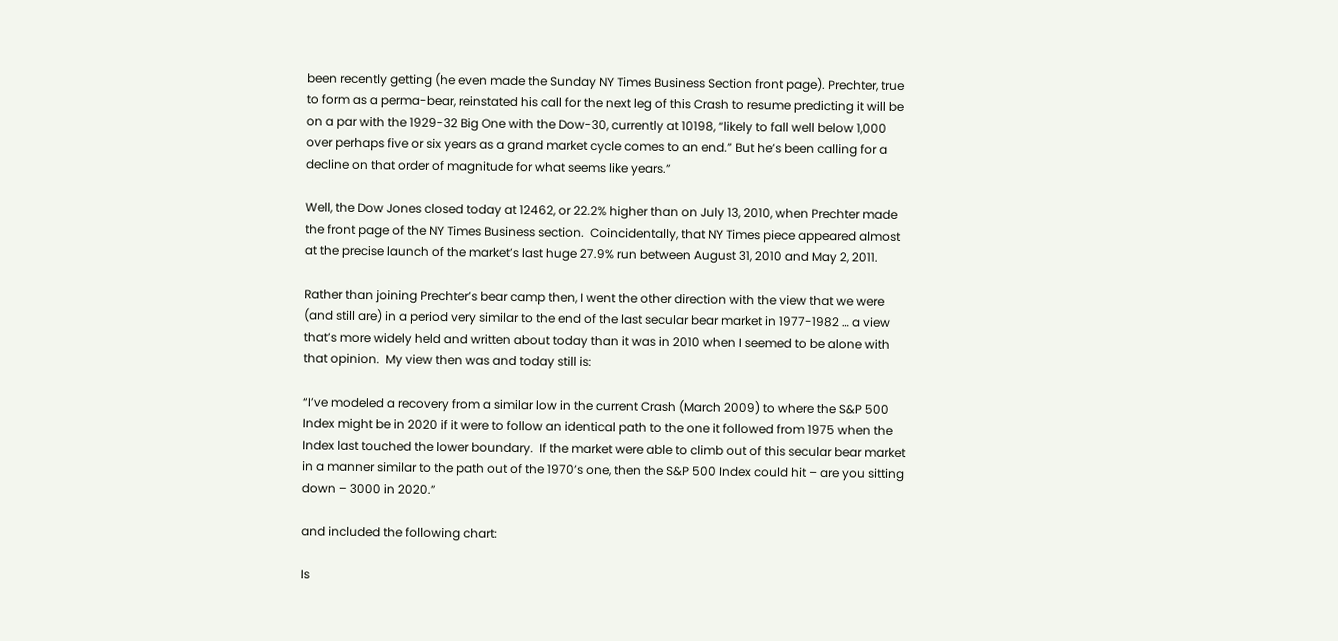been recently getting (he even made the Sunday NY Times Business Section front page). Prechter, true to form as a perma-bear, reinstated his call for the next leg of this Crash to resume predicting it will be on a par with the 1929-32 Big One with the Dow-30, currently at 10198, “likely to fall well below 1,000 over perhaps five or six years as a grand market cycle comes to an end.” But he’s been calling for a decline on that order of magnitude for what seems like years.”

Well, the Dow Jones closed today at 12462, or 22.2% higher than on July 13, 2010, when Prechter made the front page of the NY Times Business section.  Coincidentally, that NY Times piece appeared almost at the precise launch of the market’s last huge 27.9% run between August 31, 2010 and May 2, 2011.

Rather than joining Prechter’s bear camp then, I went the other direction with the view that we were (and still are) in a period very similar to the end of the last secular bear market in 1977-1982 … a view that’s more widely held and written about today than it was in 2010 when I seemed to be alone with that opinion.  My view then was and today still is:

“I’ve modeled a recovery from a similar low in the current Crash (March 2009) to where the S&P 500 Index might be in 2020 if it were to follow an identical path to the one it followed from 1975 when the Index last touched the lower boundary.  If the market were able to climb out of this secular bear market in a manner similar to the path out of the 1970’s one, then the S&P 500 Index could hit – are you sitting down – 3000 in 2020.”

and included the following chart:

Is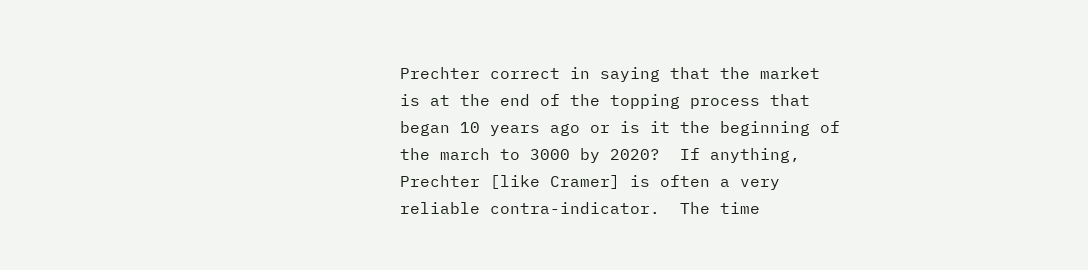Prechter correct in saying that the market is at the end of the topping process that began 10 years ago or is it the beginning of the march to 3000 by 2020?  If anything, Prechter [like Cramer] is often a very reliable contra-indicator.  The time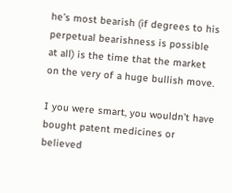he’s most bearish (if degrees to his perpetual bearishness is possible at all) is the time that the market on the very of a huge bullish move.

I you were smart, you wouldn’t have bought patent medicines or believed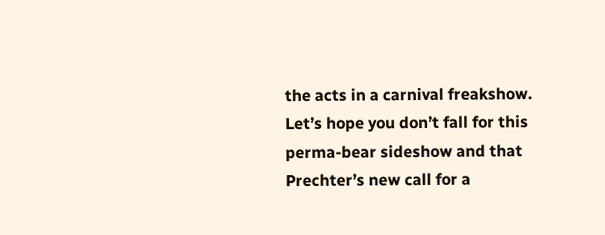the acts in a carnival freakshow.  Let’s hope you don’t fall for this perma-bear sideshow and that Prechter’s new call for a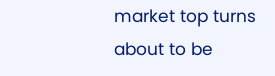market top turns about to be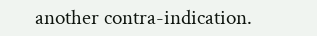another contra-indication.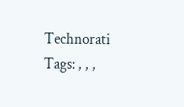Technorati Tags: , , ,